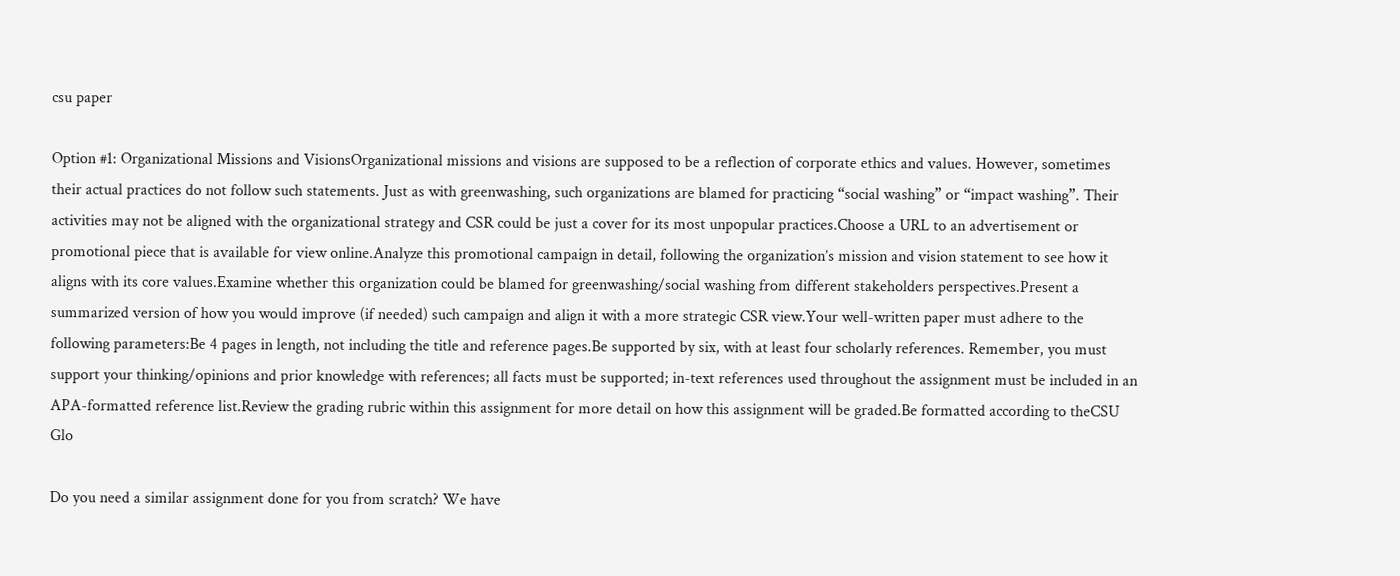csu paper

Option #1: Organizational Missions and VisionsOrganizational missions and visions are supposed to be a reflection of corporate ethics and values. However, sometimes their actual practices do not follow such statements. Just as with greenwashing, such organizations are blamed for practicing “social washing” or “impact washing”. Their activities may not be aligned with the organizational strategy and CSR could be just a cover for its most unpopular practices.Choose a URL to an advertisement or promotional piece that is available for view online.Analyze this promotional campaign in detail, following the organization’s mission and vision statement to see how it aligns with its core values.Examine whether this organization could be blamed for greenwashing/social washing from different stakeholders perspectives.Present a summarized version of how you would improve (if needed) such campaign and align it with a more strategic CSR view.Your well-written paper must adhere to the following parameters:Be 4 pages in length, not including the title and reference pages.Be supported by six, with at least four scholarly references. Remember, you must support your thinking/opinions and prior knowledge with references; all facts must be supported; in-text references used throughout the assignment must be included in an APA-formatted reference list.Review the grading rubric within this assignment for more detail on how this assignment will be graded.Be formatted according to theCSU Glo

Do you need a similar assignment done for you from scratch? We have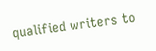qualified writers to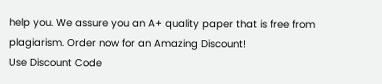help you. We assure you an A+ quality paper that is free from plagiarism. Order now for an Amazing Discount!
Use Discount Code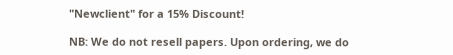"Newclient" for a 15% Discount!

NB: We do not resell papers. Upon ordering, we do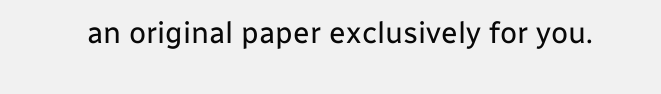an original paper exclusively for you.